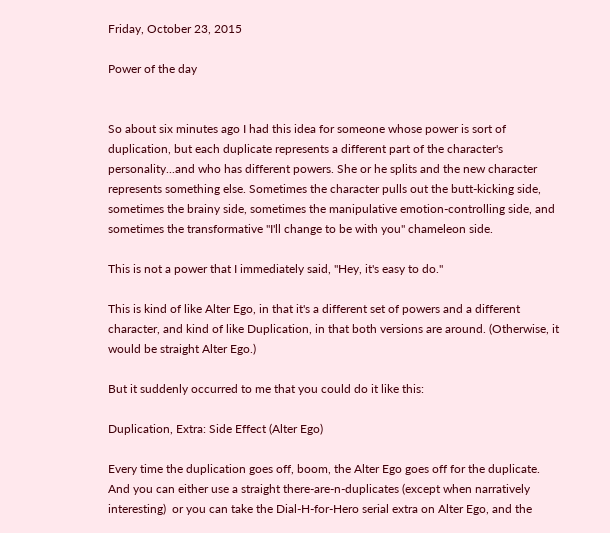Friday, October 23, 2015

Power of the day


So about six minutes ago I had this idea for someone whose power is sort of duplication, but each duplicate represents a different part of the character's personality...and who has different powers. She or he splits and the new character represents something else. Sometimes the character pulls out the butt-kicking side, sometimes the brainy side, sometimes the manipulative emotion-controlling side, and sometimes the transformative "I'll change to be with you" chameleon side.

This is not a power that I immediately said, "Hey, it's easy to do."

This is kind of like Alter Ego, in that it's a different set of powers and a different character, and kind of like Duplication, in that both versions are around. (Otherwise, it would be straight Alter Ego.)

But it suddenly occurred to me that you could do it like this:

Duplication, Extra: Side Effect (Alter Ego)

Every time the duplication goes off, boom, the Alter Ego goes off for the duplicate. And you can either use a straight there-are-n-duplicates (except when narratively interesting)  or you can take the Dial-H-for-Hero serial extra on Alter Ego, and the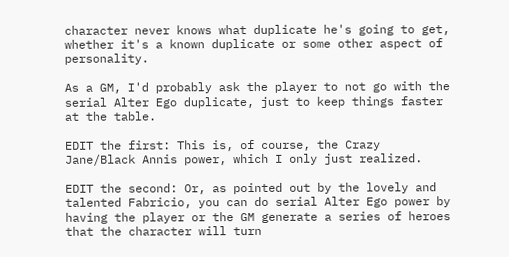character never knows what duplicate he's going to get, whether it's a known duplicate or some other aspect of personality.

As a GM, I'd probably ask the player to not go with the serial Alter Ego duplicate, just to keep things faster at the table.

EDIT the first: This is, of course, the Crazy Jane/Black Annis power, which I only just realized.

EDIT the second: Or, as pointed out by the lovely and talented Fabricio, you can do serial Alter Ego power by having the player or the GM generate a series of heroes that the character will turn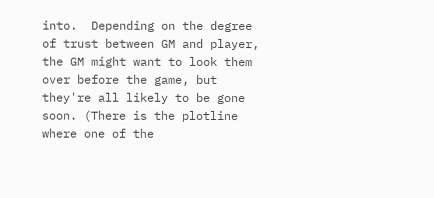into.  Depending on the degree of trust between GM and player, the GM might want to look them over before the game, but they're all likely to be gone soon. (There is the plotline where one of the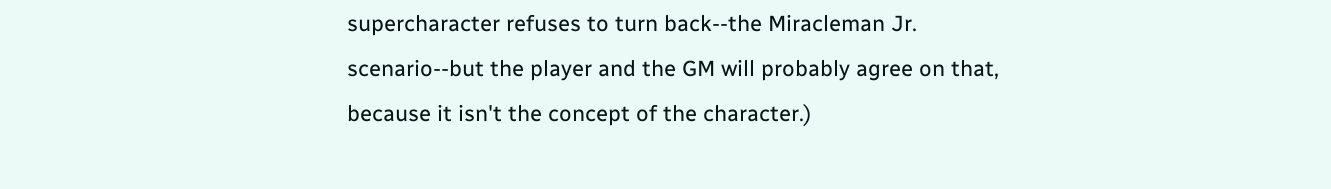supercharacter refuses to turn back--the Miracleman Jr. scenario--but the player and the GM will probably agree on that, because it isn't the concept of the character.)